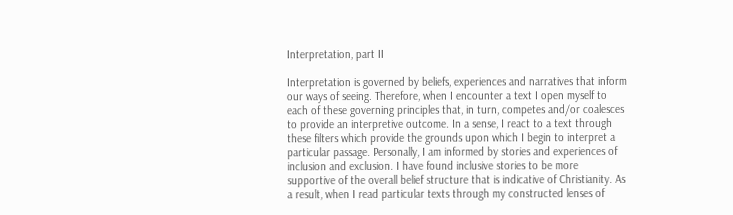Interpretation, part II

Interpretation is governed by beliefs, experiences and narratives that inform our ways of seeing. Therefore, when I encounter a text I open myself to each of these governing principles that, in turn, competes and/or coalesces to provide an interpretive outcome. In a sense, I react to a text through these filters which provide the grounds upon which I begin to interpret a particular passage. Personally, I am informed by stories and experiences of inclusion and exclusion. I have found inclusive stories to be more supportive of the overall belief structure that is indicative of Christianity. As a result, when I read particular texts through my constructed lenses of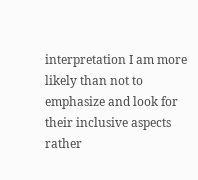interpretation I am more likely than not to emphasize and look for their inclusive aspects rather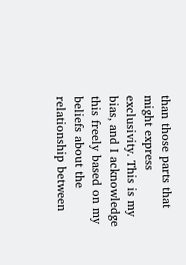than those parts that might express exclusivity. This is my bias, and I acknowledge this freely based on my beliefs about the relationship between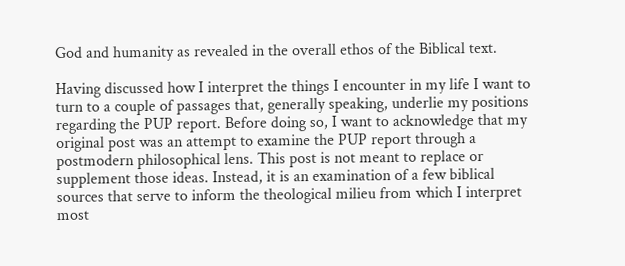God and humanity as revealed in the overall ethos of the Biblical text.

Having discussed how I interpret the things I encounter in my life I want to turn to a couple of passages that, generally speaking, underlie my positions regarding the PUP report. Before doing so, I want to acknowledge that my original post was an attempt to examine the PUP report through a postmodern philosophical lens. This post is not meant to replace or supplement those ideas. Instead, it is an examination of a few biblical sources that serve to inform the theological milieu from which I interpret most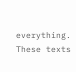everything. These texts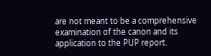are not meant to be a comprehensive examination of the canon and its application to the PUP report.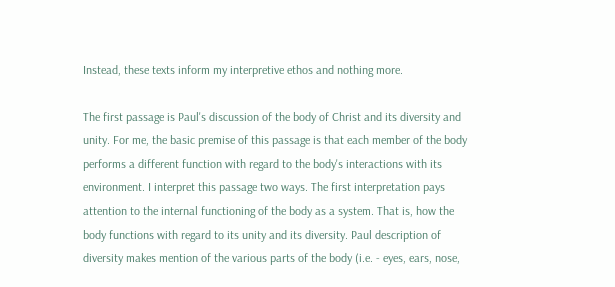Instead, these texts inform my interpretive ethos and nothing more.

The first passage is Paul's discussion of the body of Christ and its diversity and unity. For me, the basic premise of this passage is that each member of the body performs a different function with regard to the body's interactions with its environment. I interpret this passage two ways. The first interpretation pays attention to the internal functioning of the body as a system. That is, how the body functions with regard to its unity and its diversity. Paul description of diversity makes mention of the various parts of the body (i.e. - eyes, ears, nose,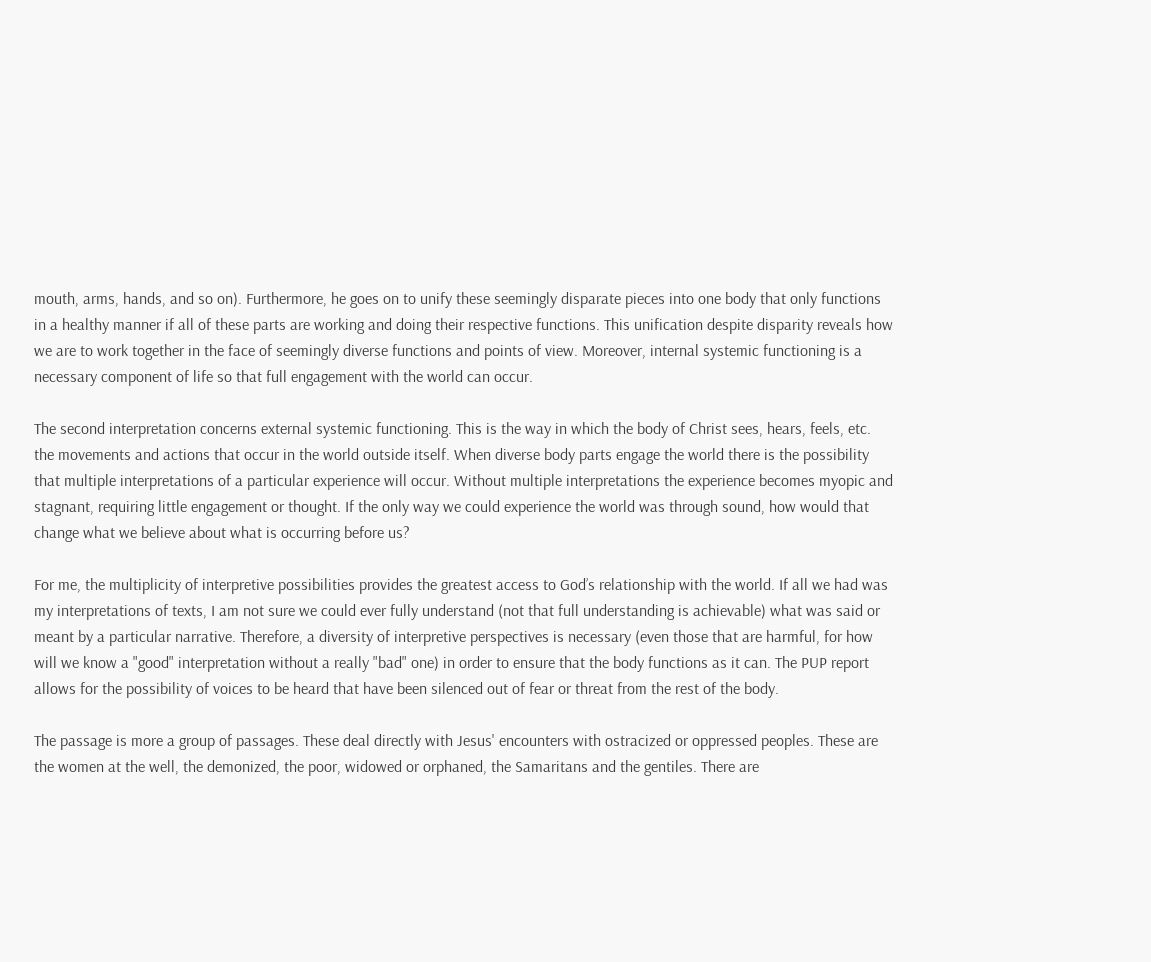mouth, arms, hands, and so on). Furthermore, he goes on to unify these seemingly disparate pieces into one body that only functions in a healthy manner if all of these parts are working and doing their respective functions. This unification despite disparity reveals how we are to work together in the face of seemingly diverse functions and points of view. Moreover, internal systemic functioning is a necessary component of life so that full engagement with the world can occur.

The second interpretation concerns external systemic functioning. This is the way in which the body of Christ sees, hears, feels, etc. the movements and actions that occur in the world outside itself. When diverse body parts engage the world there is the possibility that multiple interpretations of a particular experience will occur. Without multiple interpretations the experience becomes myopic and stagnant, requiring little engagement or thought. If the only way we could experience the world was through sound, how would that change what we believe about what is occurring before us?

For me, the multiplicity of interpretive possibilities provides the greatest access to God’s relationship with the world. If all we had was my interpretations of texts, I am not sure we could ever fully understand (not that full understanding is achievable) what was said or meant by a particular narrative. Therefore, a diversity of interpretive perspectives is necessary (even those that are harmful, for how will we know a "good" interpretation without a really "bad" one) in order to ensure that the body functions as it can. The PUP report allows for the possibility of voices to be heard that have been silenced out of fear or threat from the rest of the body.

The passage is more a group of passages. These deal directly with Jesus' encounters with ostracized or oppressed peoples. These are the women at the well, the demonized, the poor, widowed or orphaned, the Samaritans and the gentiles. There are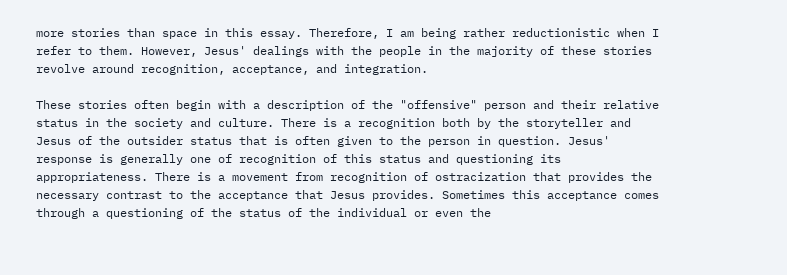more stories than space in this essay. Therefore, I am being rather reductionistic when I refer to them. However, Jesus' dealings with the people in the majority of these stories revolve around recognition, acceptance, and integration.

These stories often begin with a description of the "offensive" person and their relative status in the society and culture. There is a recognition both by the storyteller and Jesus of the outsider status that is often given to the person in question. Jesus' response is generally one of recognition of this status and questioning its appropriateness. There is a movement from recognition of ostracization that provides the necessary contrast to the acceptance that Jesus provides. Sometimes this acceptance comes through a questioning of the status of the individual or even the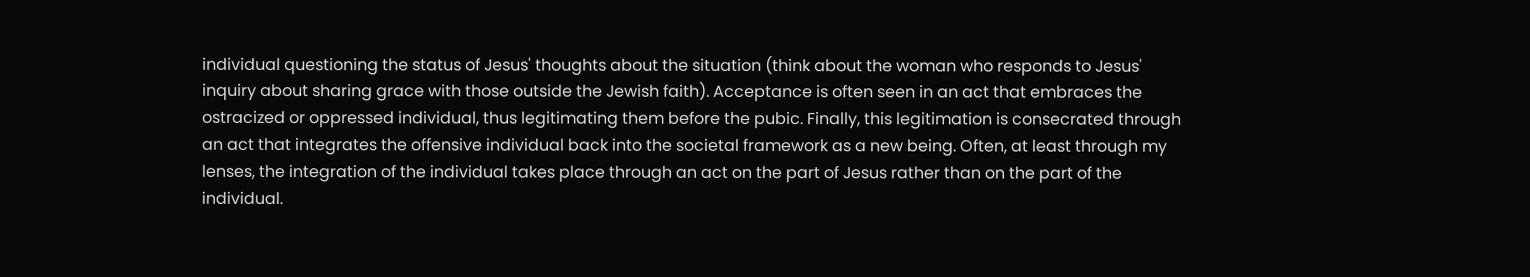individual questioning the status of Jesus' thoughts about the situation (think about the woman who responds to Jesus' inquiry about sharing grace with those outside the Jewish faith). Acceptance is often seen in an act that embraces the ostracized or oppressed individual, thus legitimating them before the pubic. Finally, this legitimation is consecrated through an act that integrates the offensive individual back into the societal framework as a new being. Often, at least through my lenses, the integration of the individual takes place through an act on the part of Jesus rather than on the part of the individual.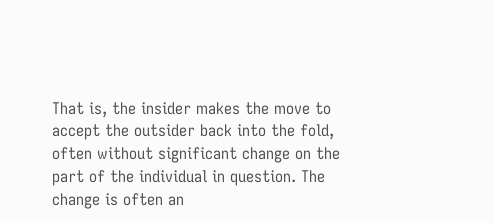That is, the insider makes the move to accept the outsider back into the fold, often without significant change on the part of the individual in question. The change is often an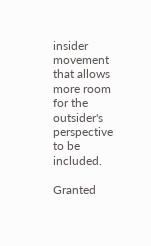insider movement that allows more room for the outsider's perspective to be included.

Granted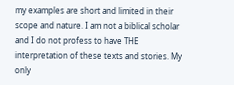my examples are short and limited in their scope and nature. I am not a biblical scholar and I do not profess to have THE interpretation of these texts and stories. My only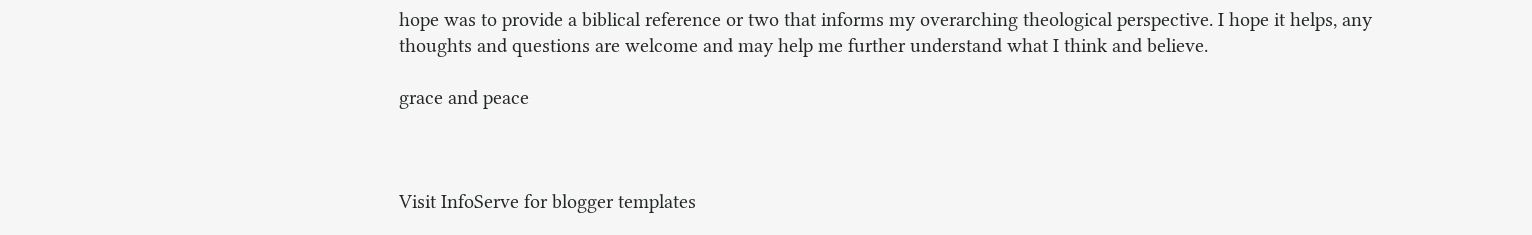hope was to provide a biblical reference or two that informs my overarching theological perspective. I hope it helps, any thoughts and questions are welcome and may help me further understand what I think and believe.

grace and peace



Visit InfoServe for blogger templates